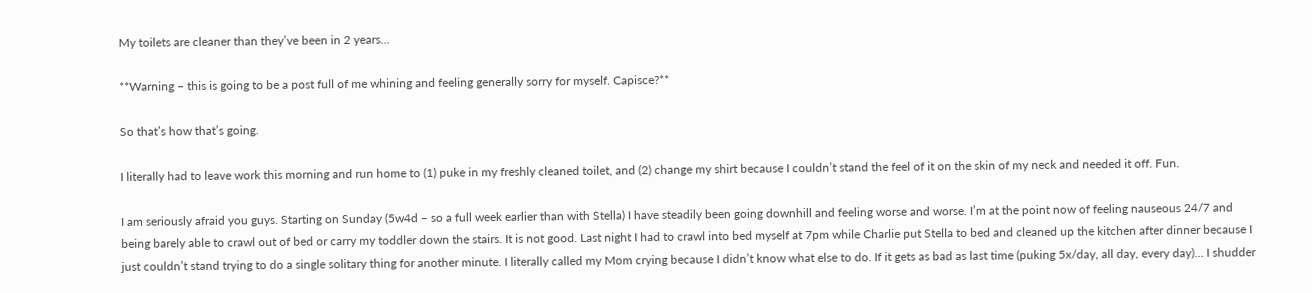My toilets are cleaner than they’ve been in 2 years…

**Warning – this is going to be a post full of me whining and feeling generally sorry for myself. Capisce?**

So that’s how that’s going.

I literally had to leave work this morning and run home to (1) puke in my freshly cleaned toilet, and (2) change my shirt because I couldn’t stand the feel of it on the skin of my neck and needed it off. Fun.

I am seriously afraid you guys. Starting on Sunday (5w4d – so a full week earlier than with Stella) I have steadily been going downhill and feeling worse and worse. I’m at the point now of feeling nauseous 24/7 and being barely able to crawl out of bed or carry my toddler down the stairs. It is not good. Last night I had to crawl into bed myself at 7pm while Charlie put Stella to bed and cleaned up the kitchen after dinner because I just couldn’t stand trying to do a single solitary thing for another minute. I literally called my Mom crying because I didn’t know what else to do. If it gets as bad as last time (puking 5x/day, all day, every day)… I shudder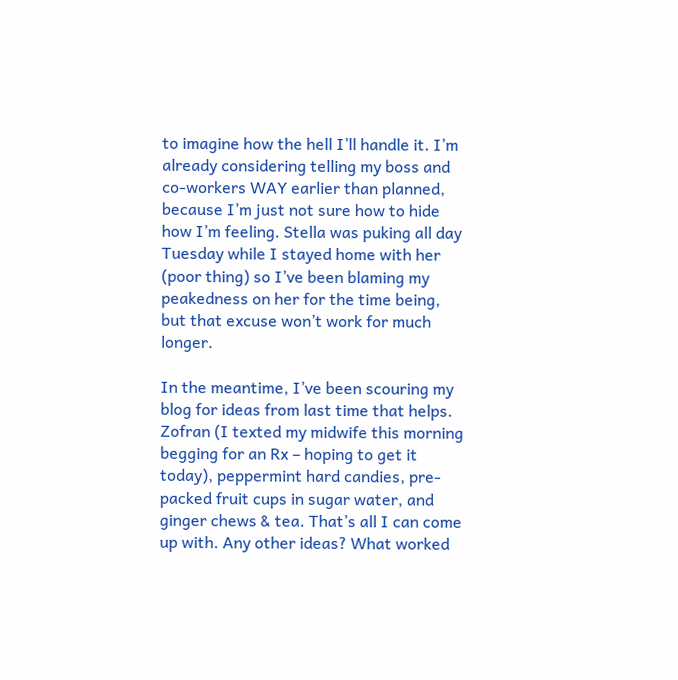to imagine how the hell I’ll handle it. I’m already considering telling my boss and co-workers WAY earlier than planned, because I’m just not sure how to hide how I’m feeling. Stella was puking all day Tuesday while I stayed home with her (poor thing) so I’ve been blaming my peakedness on her for the time being, but that excuse won’t work for much longer.

In the meantime, I’ve been scouring my blog for ideas from last time that helps. Zofran (I texted my midwife this morning begging for an Rx – hoping to get it today), peppermint hard candies, pre-packed fruit cups in sugar water, and ginger chews & tea. That’s all I can come up with. Any other ideas? What worked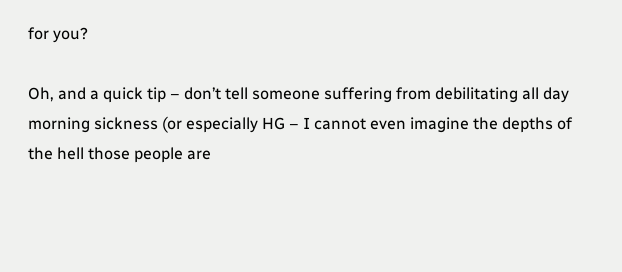for you?

Oh, and a quick tip – don’t tell someone suffering from debilitating all day morning sickness (or especially HG – I cannot even imagine the depths of the hell those people are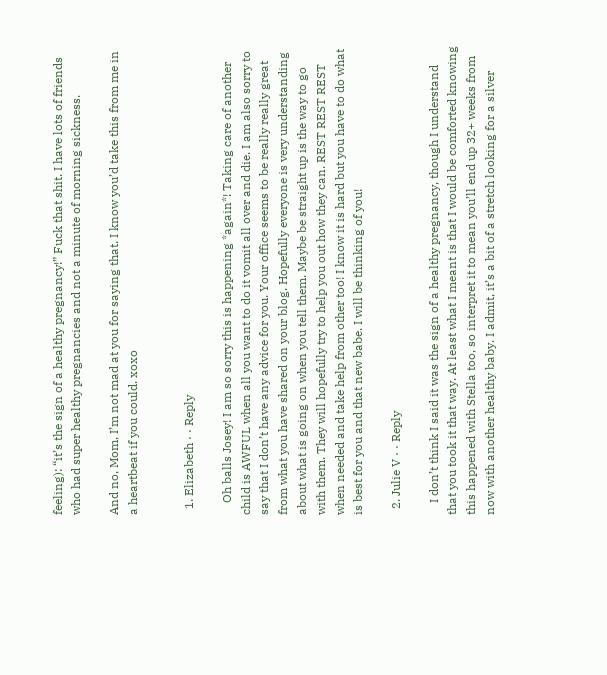feeling): “it’s the sign of a healthy pregnancy!” Fuck that shit. I have lots of friends who had super healthy pregnancies and not a minute of morning sickness.

And no, Mom, I’m not mad at you for saying that. I know you’d take this from me in a heartbeat if you could. xoxo


  1. Elizabeth · · Reply

    Oh balls Josey! I am so sorry this is happening *again*! Taking care of another child is AWFUL when all you want to do it vomit all over and die. I am also sorry to say that I don’t have any advice for you. Your office seems to be really really great from what you have shared on your blog. Hopefully everyone is very understanding about what is going on when you tell them. Maybe be straight up is the way to go with them. They will hopefully try to help you out how they can. REST REST REST when needed and take help from other too! I know it is hard but you have to do what is best for you and that new babe. I will be thinking of you!

  2. Julie V · · Reply

    I don’t think I said it was the sign of a healthy pregnancy, though I understand that you took it that way. At least what I meant is that I would be comforted knowing this happened with Stella too, so interpret it to mean you’ll end up 32+ weeks from now with another healthy baby. I admit, it’s a bit of a stretch looking for a silver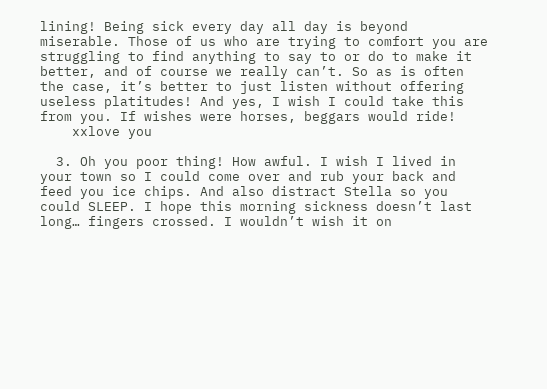lining! Being sick every day all day is beyond miserable. Those of us who are trying to comfort you are struggling to find anything to say to or do to make it better, and of course we really can’t. So as is often the case, it’s better to just listen without offering useless platitudes! And yes, I wish I could take this from you. If wishes were horses, beggars would ride!
    xxlove you

  3. Oh you poor thing! How awful. I wish I lived in your town so I could come over and rub your back and feed you ice chips. And also distract Stella so you could SLEEP. I hope this morning sickness doesn’t last long… fingers crossed. I wouldn’t wish it on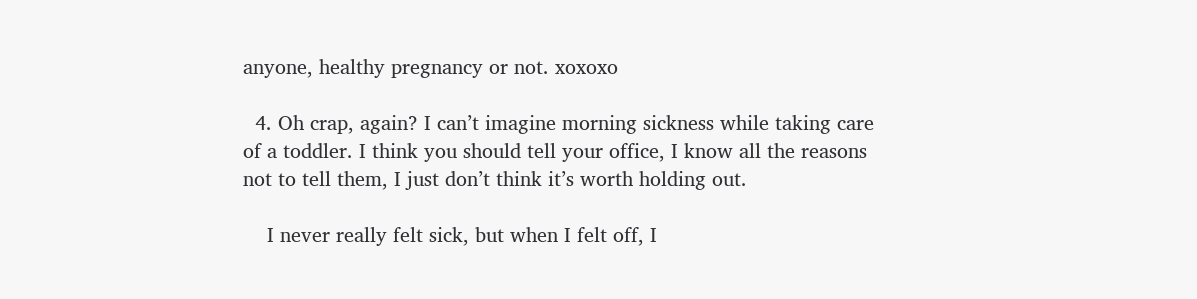anyone, healthy pregnancy or not. xoxoxo

  4. Oh crap, again? I can’t imagine morning sickness while taking care of a toddler. I think you should tell your office, I know all the reasons not to tell them, I just don’t think it’s worth holding out.

    I never really felt sick, but when I felt off, I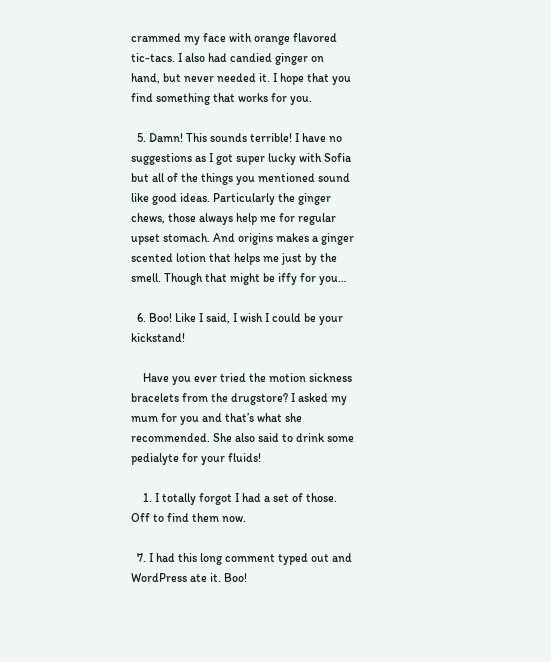crammed my face with orange flavored tic-tacs. I also had candied ginger on hand, but never needed it. I hope that you find something that works for you.

  5. Damn! This sounds terrible! I have no suggestions as I got super lucky with Sofia but all of the things you mentioned sound like good ideas. Particularly the ginger chews, those always help me for regular upset stomach. And origins makes a ginger scented lotion that helps me just by the smell. Though that might be iffy for you…

  6. Boo! Like I said, I wish I could be your kickstand!

    Have you ever tried the motion sickness bracelets from the drugstore? I asked my mum for you and that’s what she recommended. She also said to drink some pedialyte for your fluids!

    1. I totally forgot I had a set of those. Off to find them now.

  7. I had this long comment typed out and WordPress ate it. Boo!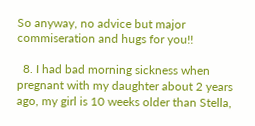So anyway, no advice but major commiseration and hugs for you!!

  8. I had bad morning sickness when pregnant with my daughter about 2 years ago, my girl is 10 weeks older than Stella,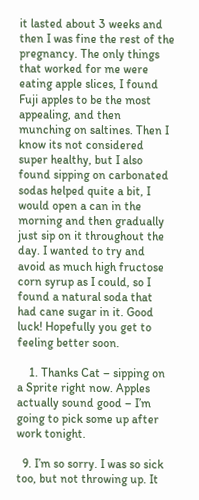it lasted about 3 weeks and then I was fine the rest of the pregnancy. The only things that worked for me were eating apple slices, I found Fuji apples to be the most appealing, and then munching on saltines. Then I know its not considered super healthy, but I also found sipping on carbonated sodas helped quite a bit, I would open a can in the morning and then gradually just sip on it throughout the day. I wanted to try and avoid as much high fructose corn syrup as I could, so I found a natural soda that had cane sugar in it. Good luck! Hopefully you get to feeling better soon.

    1. Thanks Cat – sipping on a Sprite right now. Apples actually sound good – I’m going to pick some up after work tonight.

  9. I’m so sorry. I was so sick too, but not throwing up. It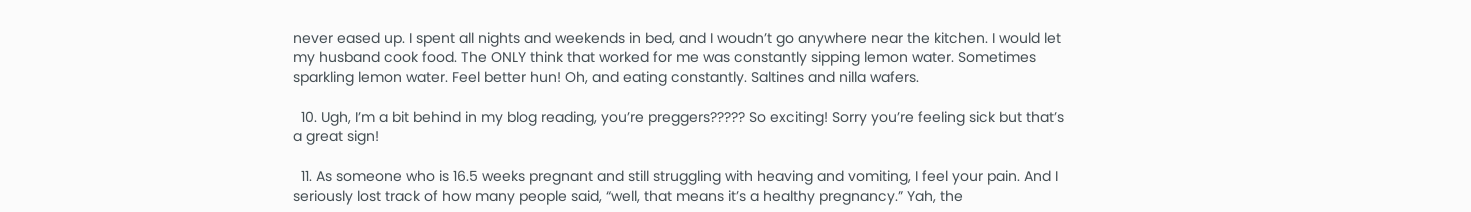never eased up. I spent all nights and weekends in bed, and I woudn’t go anywhere near the kitchen. I would let my husband cook food. The ONLY think that worked for me was constantly sipping lemon water. Sometimes sparkling lemon water. Feel better hun! Oh, and eating constantly. Saltines and nilla wafers.

  10. Ugh, I’m a bit behind in my blog reading, you’re preggers????? So exciting! Sorry you’re feeling sick but that’s a great sign!

  11. As someone who is 16.5 weeks pregnant and still struggling with heaving and vomiting, I feel your pain. And I seriously lost track of how many people said, “well, that means it’s a healthy pregnancy.” Yah, the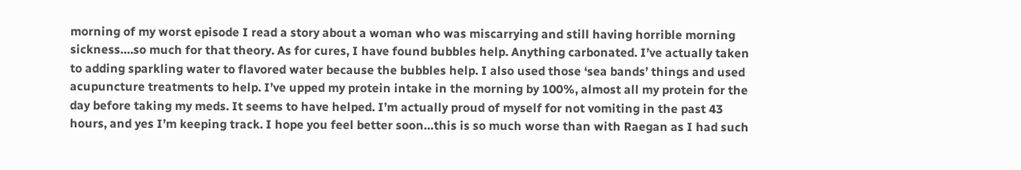morning of my worst episode I read a story about a woman who was miscarrying and still having horrible morning sickness….so much for that theory. As for cures, I have found bubbles help. Anything carbonated. I’ve actually taken to adding sparkling water to flavored water because the bubbles help. I also used those ‘sea bands’ things and used acupuncture treatments to help. I’ve upped my protein intake in the morning by 100%, almost all my protein for the day before taking my meds. It seems to have helped. I’m actually proud of myself for not vomiting in the past 43 hours, and yes I’m keeping track. I hope you feel better soon…this is so much worse than with Raegan as I had such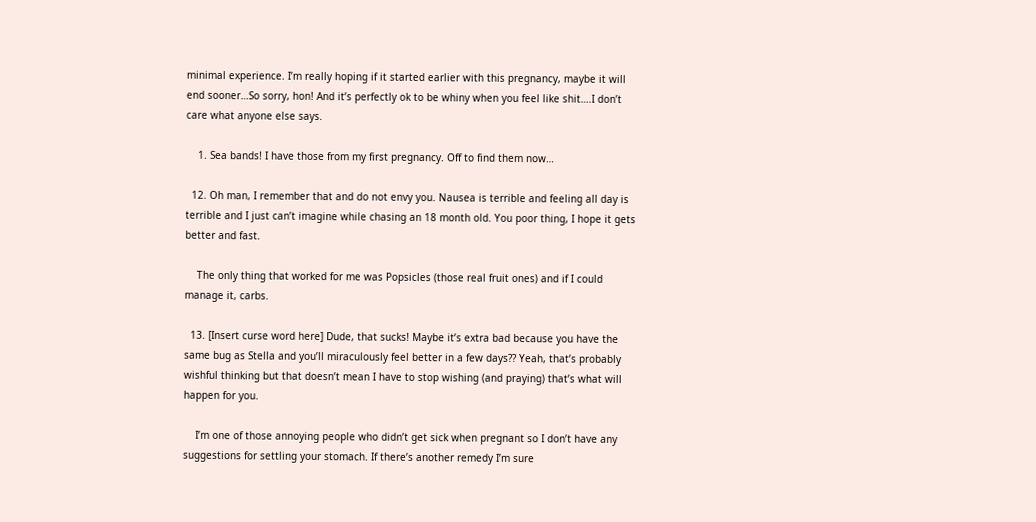minimal experience. I’m really hoping if it started earlier with this pregnancy, maybe it will end sooner…So sorry, hon! And it’s perfectly ok to be whiny when you feel like shit….I don’t care what anyone else says.

    1. Sea bands! I have those from my first pregnancy. Off to find them now…

  12. Oh man, I remember that and do not envy you. Nausea is terrible and feeling all day is terrible and I just can’t imagine while chasing an 18 month old. You poor thing, I hope it gets better and fast.

    The only thing that worked for me was Popsicles (those real fruit ones) and if I could manage it, carbs.

  13. [Insert curse word here] Dude, that sucks! Maybe it’s extra bad because you have the same bug as Stella and you’ll miraculously feel better in a few days?? Yeah, that’s probably wishful thinking but that doesn’t mean I have to stop wishing (and praying) that’s what will happen for you.

    I’m one of those annoying people who didn’t get sick when pregnant so I don’t have any suggestions for settling your stomach. If there’s another remedy I’m sure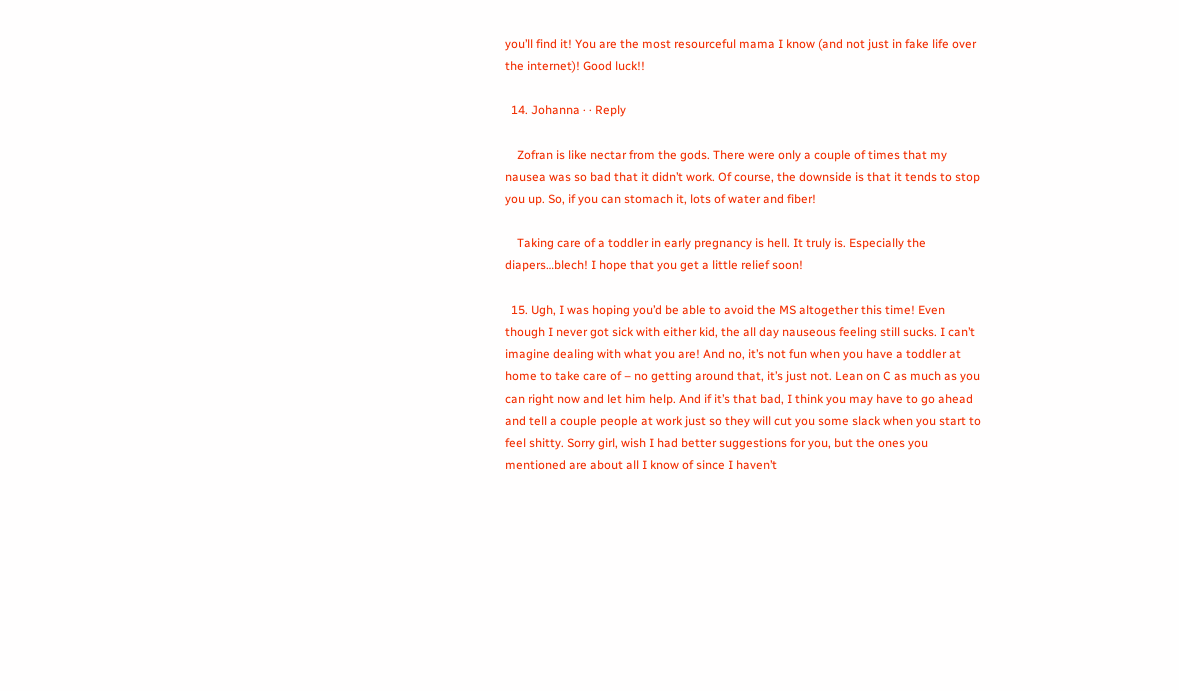you’ll find it! You are the most resourceful mama I know (and not just in fake life over the internet)! Good luck!!

  14. Johanna · · Reply

    Zofran is like nectar from the gods. There were only a couple of times that my nausea was so bad that it didn’t work. Of course, the downside is that it tends to stop you up. So, if you can stomach it, lots of water and fiber!

    Taking care of a toddler in early pregnancy is hell. It truly is. Especially the diapers…blech! I hope that you get a little relief soon!

  15. Ugh, I was hoping you’d be able to avoid the MS altogether this time! Even though I never got sick with either kid, the all day nauseous feeling still sucks. I can’t imagine dealing with what you are! And no, it’s not fun when you have a toddler at home to take care of – no getting around that, it’s just not. Lean on C as much as you can right now and let him help. And if it’s that bad, I think you may have to go ahead and tell a couple people at work just so they will cut you some slack when you start to feel shitty. Sorry girl, wish I had better suggestions for you, but the ones you mentioned are about all I know of since I haven’t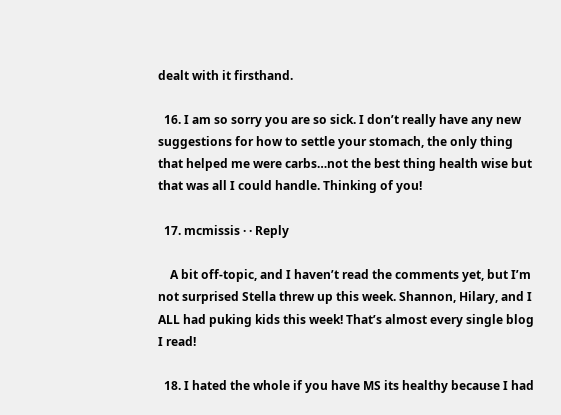dealt with it firsthand.

  16. I am so sorry you are so sick. I don’t really have any new suggestions for how to settle your stomach, the only thing that helped me were carbs…not the best thing health wise but that was all I could handle. Thinking of you!

  17. mcmissis · · Reply

    A bit off-topic, and I haven’t read the comments yet, but I’m not surprised Stella threw up this week. Shannon, Hilary, and I ALL had puking kids this week! That’s almost every single blog I read!

  18. I hated the whole if you have MS its healthy because I had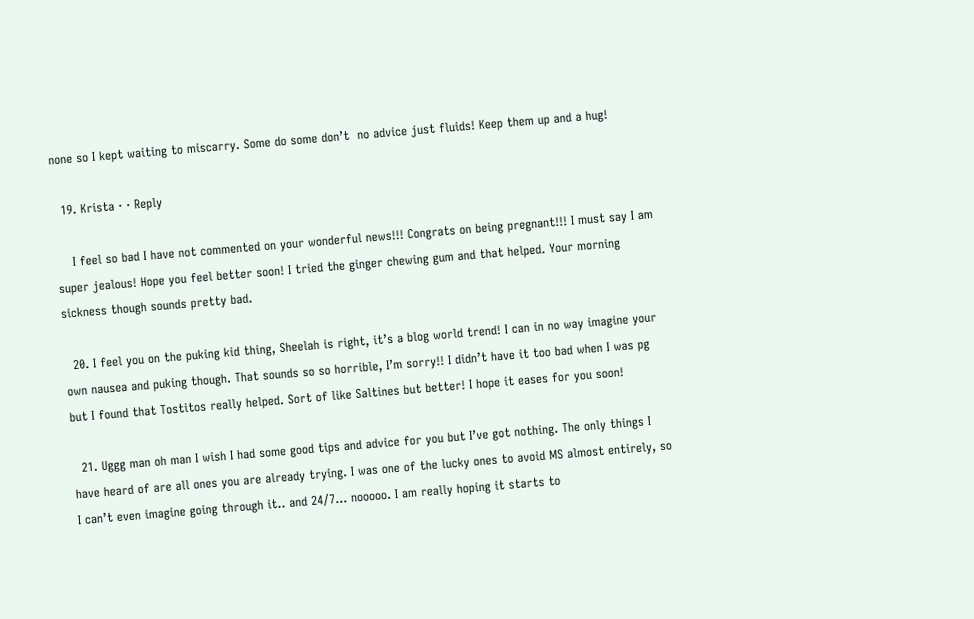none so I kept waiting to miscarry. Some do some don’t  no advice just fluids! Keep them up and a hug!

  19. Krista · · Reply

    I feel so bad I have not commented on your wonderful news!!! Congrats on being pregnant!!! I must say I am super jealous! Hope you feel better soon! I tried the ginger chewing gum and that helped. Your morning sickness though sounds pretty bad.

  20. I feel you on the puking kid thing, Sheelah is right, it’s a blog world trend! I can in no way imagine your own nausea and puking though. That sounds so so horrible, I’m sorry!! I didn’t have it too bad when I was pg but I found that Tostitos really helped. Sort of like Saltines but better! I hope it eases for you soon!

  21. Uggg man oh man I wish I had some good tips and advice for you but I’ve got nothing. The only things I have heard of are all ones you are already trying. I was one of the lucky ones to avoid MS almost entirely, so I can’t even imagine going through it.. and 24/7… nooooo. I am really hoping it starts to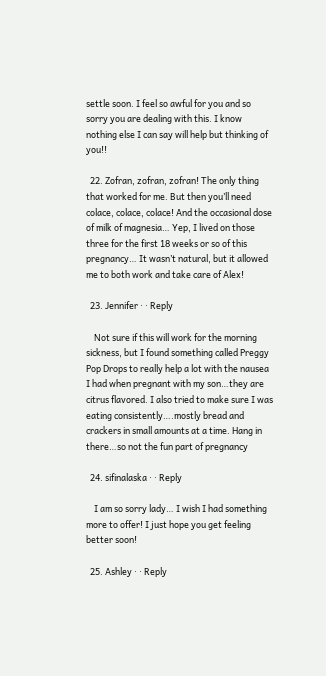settle soon. I feel so awful for you and so sorry you are dealing with this. I know nothing else I can say will help but thinking of you!!

  22. Zofran, zofran, zofran! The only thing that worked for me. But then you’ll need colace, colace, colace! And the occasional dose of milk of magnesia… Yep, I lived on those three for the first 18 weeks or so of this pregnancy… It wasn’t natural, but it allowed me to both work and take care of Alex!

  23. Jennifer · · Reply

    Not sure if this will work for the morning sickness, but I found something called Preggy Pop Drops to really help a lot with the nausea I had when pregnant with my son…they are citrus flavored. I also tried to make sure I was eating consistently….mostly bread and crackers in small amounts at a time. Hang in there…so not the fun part of pregnancy

  24. sifinalaska · · Reply

    I am so sorry lady… I wish I had something more to offer! I just hope you get feeling better soon!

  25. Ashley · · Reply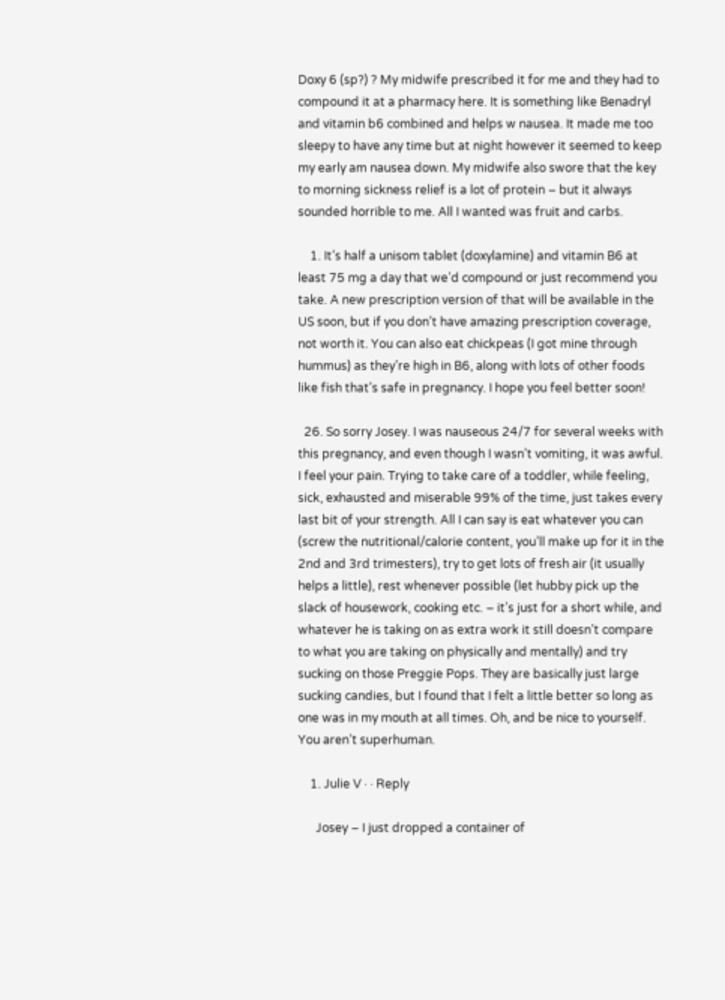Doxy 6 (sp?) ? My midwife prescribed it for me and they had to compound it at a pharmacy here. It is something like Benadryl and vitamin b6 combined and helps w nausea. It made me too sleepy to have any time but at night however it seemed to keep my early am nausea down. My midwife also swore that the key to morning sickness relief is a lot of protein – but it always sounded horrible to me. All I wanted was fruit and carbs.

    1. It’s half a unisom tablet (doxylamine) and vitamin B6 at least 75 mg a day that we’d compound or just recommend you take. A new prescription version of that will be available in the US soon, but if you don’t have amazing prescription coverage, not worth it. You can also eat chickpeas (I got mine through hummus) as they’re high in B6, along with lots of other foods like fish that’s safe in pregnancy. I hope you feel better soon!

  26. So sorry Josey. I was nauseous 24/7 for several weeks with this pregnancy, and even though I wasn’t vomiting, it was awful. I feel your pain. Trying to take care of a toddler, while feeling, sick, exhausted and miserable 99% of the time, just takes every last bit of your strength. All I can say is eat whatever you can (screw the nutritional/calorie content, you’ll make up for it in the 2nd and 3rd trimesters), try to get lots of fresh air (it usually helps a little), rest whenever possible (let hubby pick up the slack of housework, cooking etc. – it’s just for a short while, and whatever he is taking on as extra work it still doesn’t compare to what you are taking on physically and mentally) and try sucking on those Preggie Pops. They are basically just large sucking candies, but I found that I felt a little better so long as one was in my mouth at all times. Oh, and be nice to yourself. You aren’t superhuman.

    1. Julie V · · Reply

      Josey – I just dropped a container of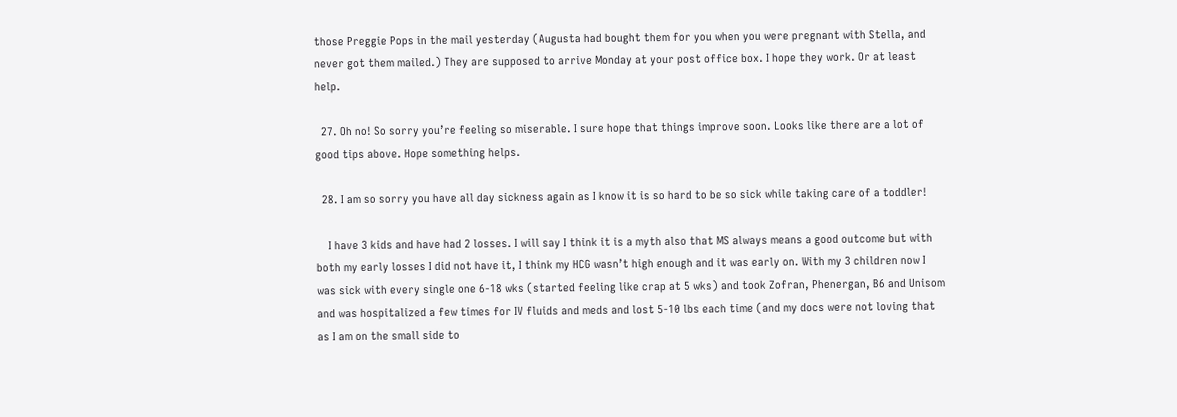those Preggie Pops in the mail yesterday (Augusta had bought them for you when you were pregnant with Stella, and never got them mailed.) They are supposed to arrive Monday at your post office box. I hope they work. Or at least help.

  27. Oh no! So sorry you’re feeling so miserable. I sure hope that things improve soon. Looks like there are a lot of good tips above. Hope something helps.

  28. I am so sorry you have all day sickness again as I know it is so hard to be so sick while taking care of a toddler!

    I have 3 kids and have had 2 losses. I will say I think it is a myth also that MS always means a good outcome but with both my early losses I did not have it, I think my HCG wasn’t high enough and it was early on. With my 3 children now I was sick with every single one 6-18 wks (started feeling like crap at 5 wks) and took Zofran, Phenergan, B6 and Unisom and was hospitalized a few times for IV fluids and meds and lost 5-10 lbs each time (and my docs were not loving that as I am on the small side to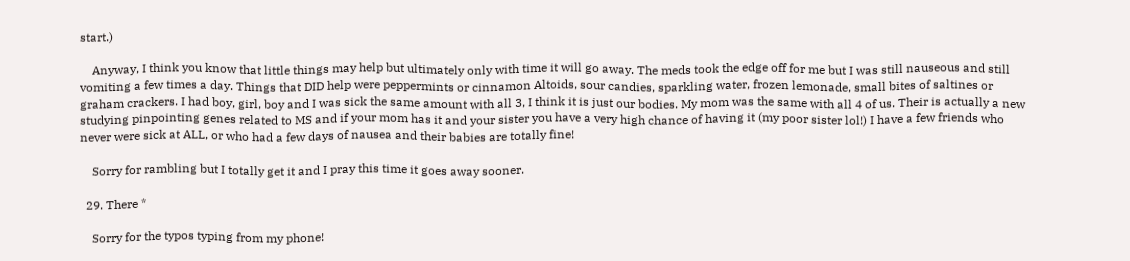start.)

    Anyway, I think you know that little things may help but ultimately only with time it will go away. The meds took the edge off for me but I was still nauseous and still vomiting a few times a day. Things that DID help were peppermints or cinnamon Altoids, sour candies, sparkling water, frozen lemonade, small bites of saltines or graham crackers. I had boy, girl, boy and I was sick the same amount with all 3, I think it is just our bodies. My mom was the same with all 4 of us. Their is actually a new studying pinpointing genes related to MS and if your mom has it and your sister you have a very high chance of having it (my poor sister lol!) I have a few friends who never were sick at ALL, or who had a few days of nausea and their babies are totally fine!

    Sorry for rambling but I totally get it and I pray this time it goes away sooner.

  29. There *

    Sorry for the typos typing from my phone!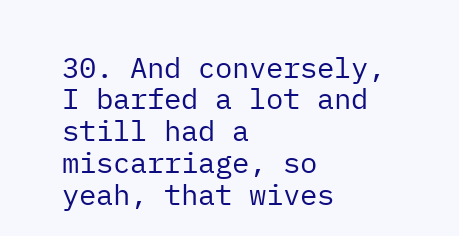30. And conversely, I barfed a lot and still had a miscarriage, so yeah, that wives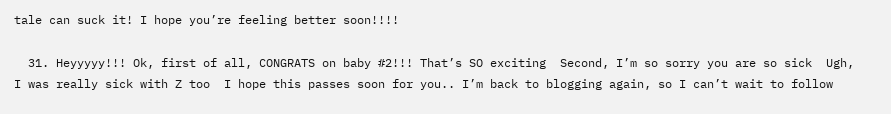tale can suck it! I hope you’re feeling better soon!!!!

  31. Heyyyyy!!! Ok, first of all, CONGRATS on baby #2!!! That’s SO exciting  Second, I’m so sorry you are so sick  Ugh, I was really sick with Z too  I hope this passes soon for you.. I’m back to blogging again, so I can’t wait to follow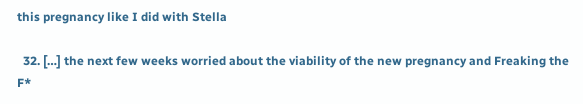this pregnancy like I did with Stella

  32. […] the next few weeks worried about the viability of the new pregnancy and Freaking the F*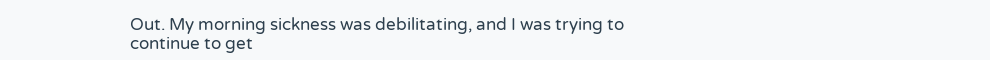Out. My morning sickness was debilitating, and I was trying to continue to get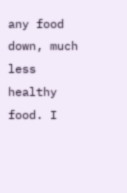any food down, much less healthy food. I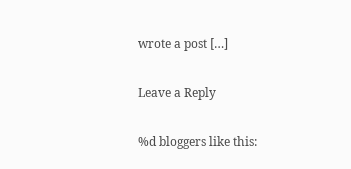wrote a post […]

Leave a Reply

%d bloggers like this: